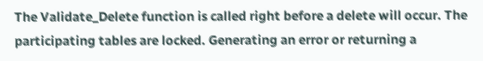The Validate_Delete function is called right before a delete will occur. The participating tables are locked. Generating an error or returning a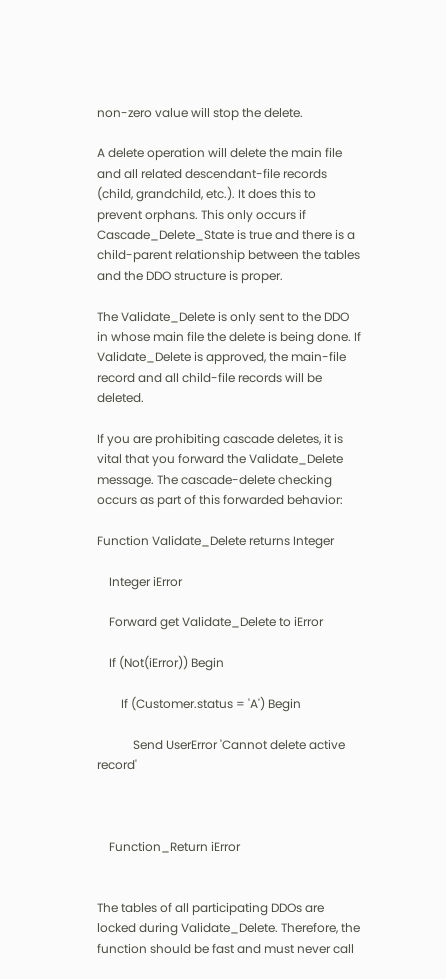non-zero value will stop the delete.

A delete operation will delete the main file and all related descendant-file records (child, grandchild, etc.). It does this to prevent orphans. This only occurs if Cascade_Delete_State is true and there is a child-parent relationship between the tables and the DDO structure is proper.

The Validate_Delete is only sent to the DDO in whose main file the delete is being done. If Validate_Delete is approved, the main-file record and all child-file records will be deleted.

If you are prohibiting cascade deletes, it is vital that you forward the Validate_Delete message. The cascade-delete checking occurs as part of this forwarded behavior:

Function Validate_Delete returns Integer

    Integer iError

    Forward get Validate_Delete to iError

    If (Not(iError)) Begin

        If (Customer.status = 'A') Begin

            Send UserError 'Cannot delete active record'



    Function_Return iError


The tables of all participating DDOs are locked during Validate_Delete. Therefore, the function should be fast and must never call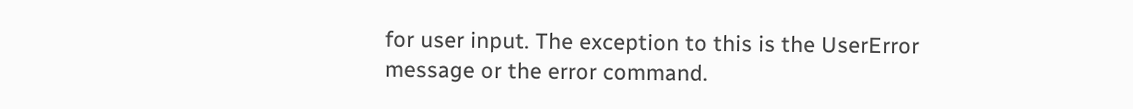for user input. The exception to this is the UserError message or the error command.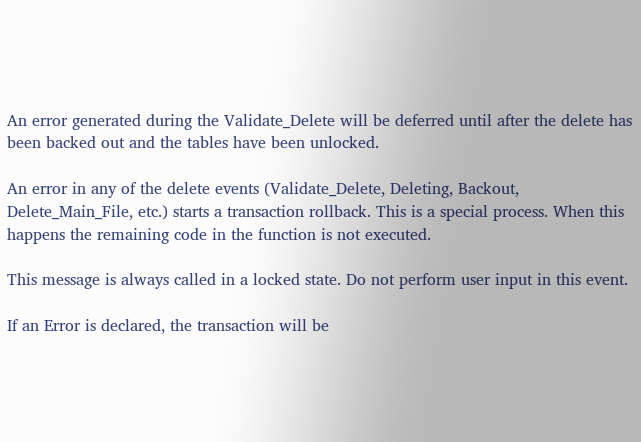An error generated during the Validate_Delete will be deferred until after the delete has been backed out and the tables have been unlocked.

An error in any of the delete events (Validate_Delete, Deleting, Backout, Delete_Main_File, etc.) starts a transaction rollback. This is a special process. When this happens the remaining code in the function is not executed.

This message is always called in a locked state. Do not perform user input in this event.

If an Error is declared, the transaction will be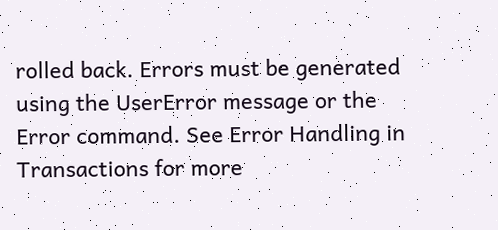rolled back. Errors must be generated using the UserError message or the Error command. See Error Handling in Transactions for more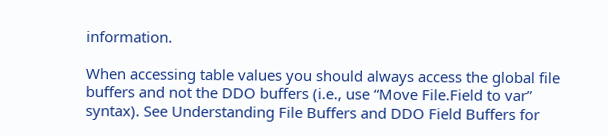information.

When accessing table values you should always access the global file buffers and not the DDO buffers (i.e., use “Move File.Field to var” syntax). See Understanding File Buffers and DDO Field Buffers for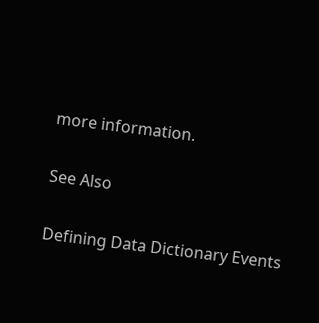more information.

See Also

Defining Data Dictionary Events